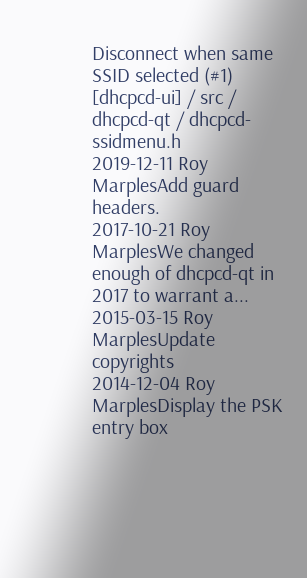Disconnect when same SSID selected (#1)
[dhcpcd-ui] / src / dhcpcd-qt / dhcpcd-ssidmenu.h
2019-12-11 Roy MarplesAdd guard headers.
2017-10-21 Roy MarplesWe changed enough of dhcpcd-qt in 2017 to warrant a...
2015-03-15 Roy MarplesUpdate copyrights
2014-12-04 Roy MarplesDisplay the PSK entry box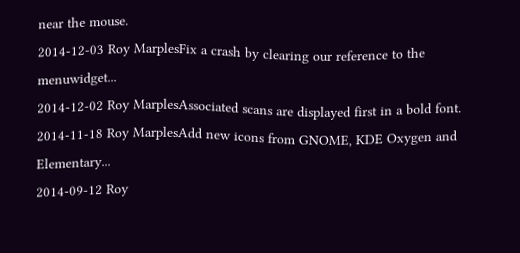near the mouse.
2014-12-03 Roy MarplesFix a crash by clearing our reference to the menuwidget...
2014-12-02 Roy MarplesAssociated scans are displayed first in a bold font.
2014-11-18 Roy MarplesAdd new icons from GNOME, KDE Oxygen and Elementary...
2014-09-12 Roy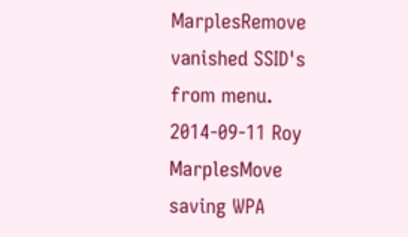MarplesRemove vanished SSID's from menu.
2014-09-11 Roy MarplesMove saving WPA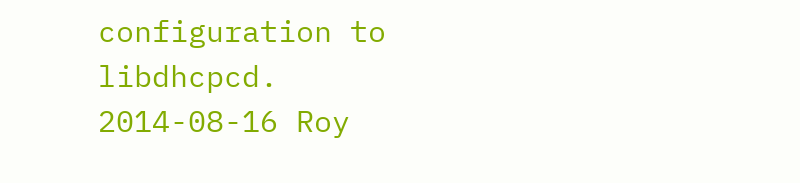configuration to libdhcpcd.
2014-08-16 Roy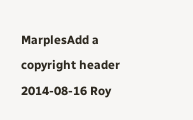MarplesAdd a copyright header
2014-08-16 Roy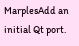MarplesAdd an initial Qt port.